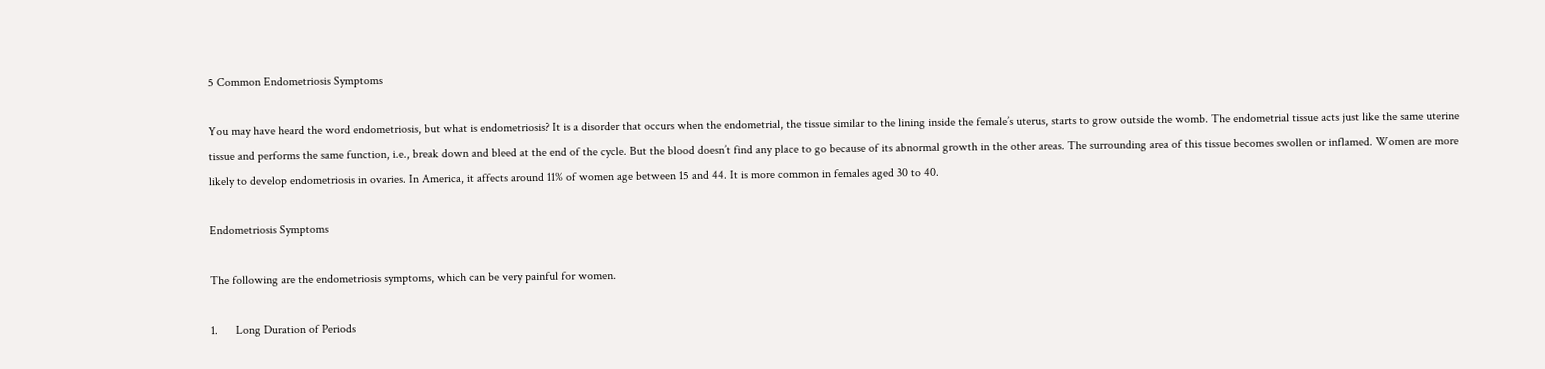5 Common Endometriosis Symptoms

You may have heard the word endometriosis, but what is endometriosis? It is a disorder that occurs when the endometrial, the tissue similar to the lining inside the female’s uterus, starts to grow outside the womb. The endometrial tissue acts just like the same uterine tissue and performs the same function, i.e., break down and bleed at the end of the cycle. But the blood doesn’t find any place to go because of its abnormal growth in the other areas. The surrounding area of this tissue becomes swollen or inflamed. Women are more likely to develop endometriosis in ovaries. In America, it affects around 11% of women age between 15 and 44. It is more common in females aged 30 to 40.

Endometriosis Symptoms

The following are the endometriosis symptoms, which can be very painful for women.

1.      Long Duration of Periods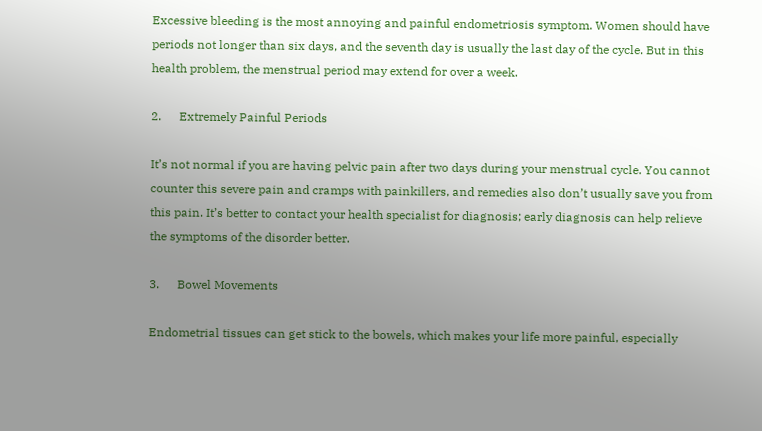Excessive bleeding is the most annoying and painful endometriosis symptom. Women should have periods not longer than six days, and the seventh day is usually the last day of the cycle. But in this health problem, the menstrual period may extend for over a week.

2.      Extremely Painful Periods

It’s not normal if you are having pelvic pain after two days during your menstrual cycle. You cannot counter this severe pain and cramps with painkillers, and remedies also don’t usually save you from this pain. It’s better to contact your health specialist for diagnosis; early diagnosis can help relieve the symptoms of the disorder better.

3.      Bowel Movements

Endometrial tissues can get stick to the bowels, which makes your life more painful, especially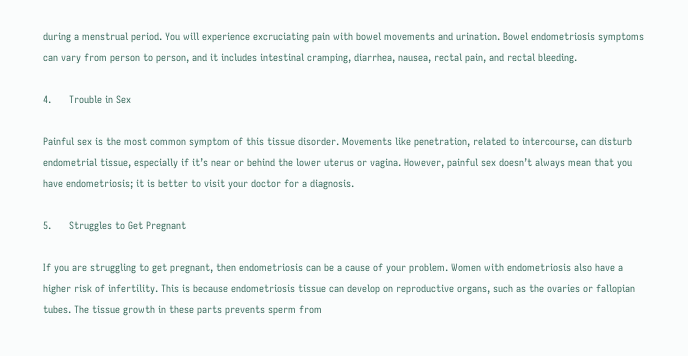during a menstrual period. You will experience excruciating pain with bowel movements and urination. Bowel endometriosis symptoms can vary from person to person, and it includes intestinal cramping, diarrhea, nausea, rectal pain, and rectal bleeding.

4.      Trouble in Sex

Painful sex is the most common symptom of this tissue disorder. Movements like penetration, related to intercourse, can disturb endometrial tissue, especially if it’s near or behind the lower uterus or vagina. However, painful sex doesn’t always mean that you have endometriosis; it is better to visit your doctor for a diagnosis.

5.      Struggles to Get Pregnant

If you are struggling to get pregnant, then endometriosis can be a cause of your problem. Women with endometriosis also have a higher risk of infertility. This is because endometriosis tissue can develop on reproductive organs, such as the ovaries or fallopian tubes. The tissue growth in these parts prevents sperm from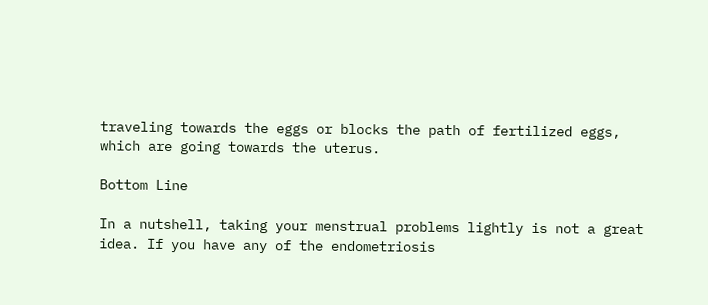traveling towards the eggs or blocks the path of fertilized eggs, which are going towards the uterus.

Bottom Line

In a nutshell, taking your menstrual problems lightly is not a great idea. If you have any of the endometriosis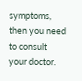symptoms, then you need to consult your doctor.